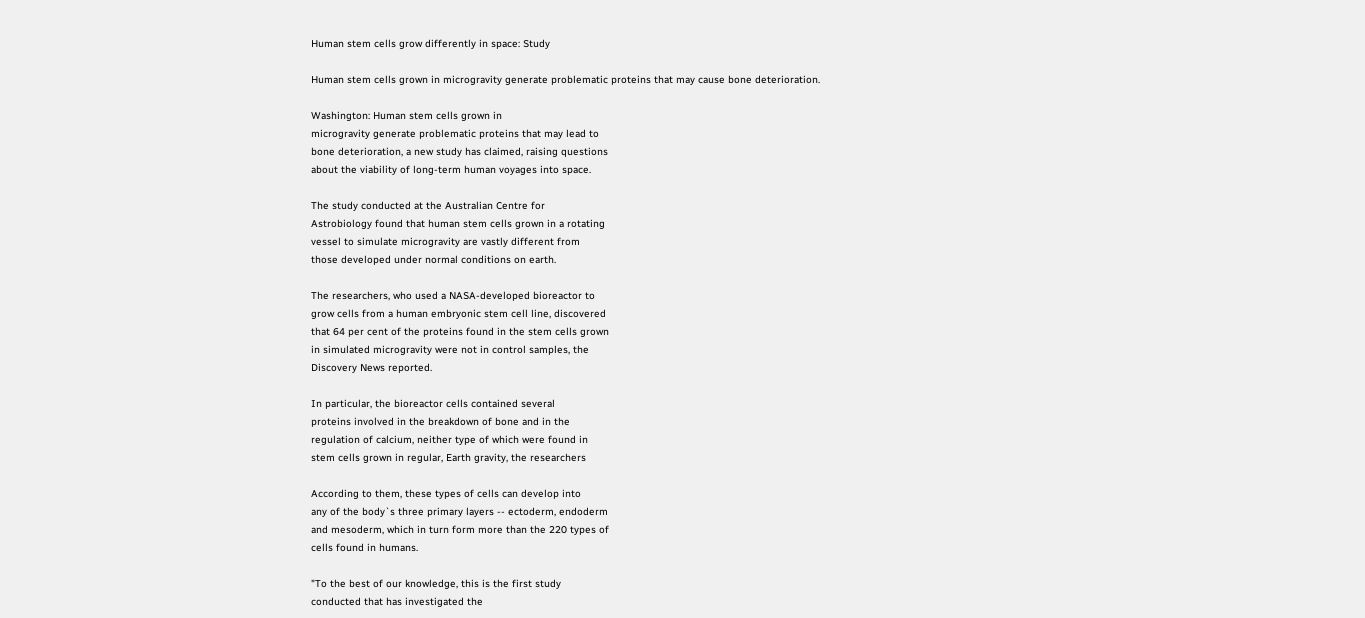Human stem cells grow differently in space: Study

Human stem cells grown in microgravity generate problematic proteins that may cause bone deterioration.

Washington: Human stem cells grown in
microgravity generate problematic proteins that may lead to
bone deterioration, a new study has claimed, raising questions
about the viability of long-term human voyages into space.

The study conducted at the Australian Centre for
Astrobiology found that human stem cells grown in a rotating
vessel to simulate microgravity are vastly different from
those developed under normal conditions on earth.

The researchers, who used a NASA-developed bioreactor to
grow cells from a human embryonic stem cell line, discovered
that 64 per cent of the proteins found in the stem cells grown
in simulated microgravity were not in control samples, the
Discovery News reported.

In particular, the bioreactor cells contained several
proteins involved in the breakdown of bone and in the
regulation of calcium, neither type of which were found in
stem cells grown in regular, Earth gravity, the researchers

According to them, these types of cells can develop into
any of the body`s three primary layers -- ectoderm, endoderm
and mesoderm, which in turn form more than the 220 types of
cells found in humans.

"To the best of our knowledge, this is the first study
conducted that has investigated the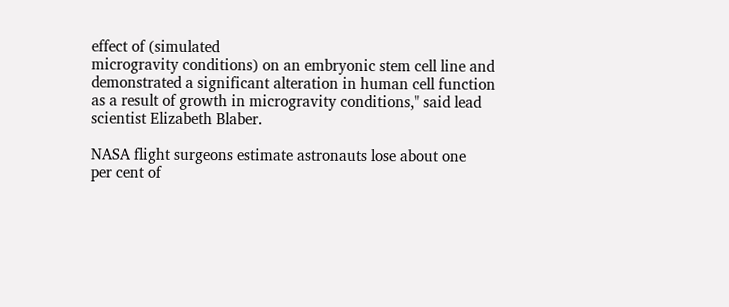effect of (simulated
microgravity conditions) on an embryonic stem cell line and
demonstrated a significant alteration in human cell function
as a result of growth in microgravity conditions," said lead
scientist Elizabeth Blaber.

NASA flight surgeons estimate astronauts lose about one
per cent of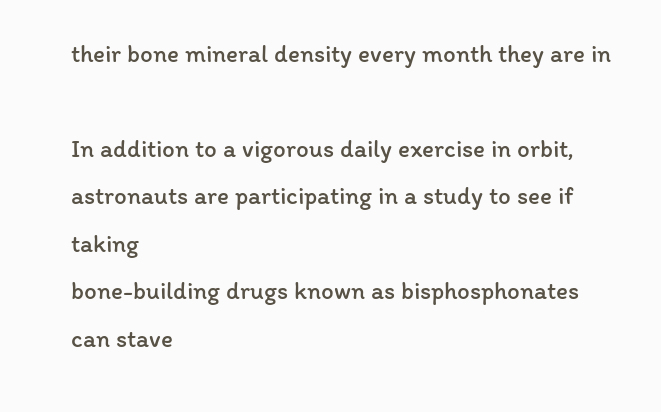their bone mineral density every month they are in

In addition to a vigorous daily exercise in orbit,
astronauts are participating in a study to see if taking
bone-building drugs known as bisphosphonates can stave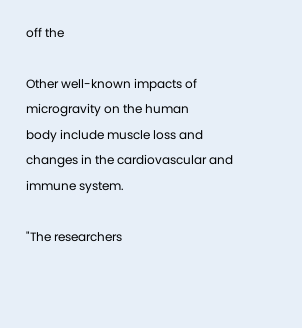off the

Other well-known impacts of microgravity on the human
body include muscle loss and changes in the cardiovascular and
immune system.

"The researchers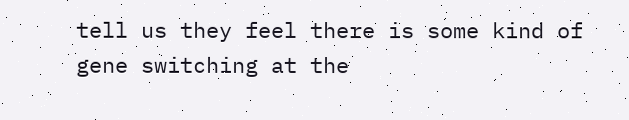tell us they feel there is some kind of
gene switching at the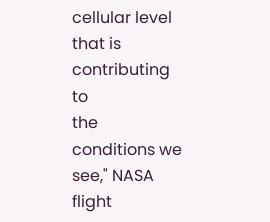cellular level that is contributing to
the conditions we see," NASA flight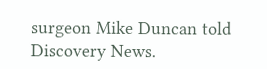surgeon Mike Duncan told
Discovery News.